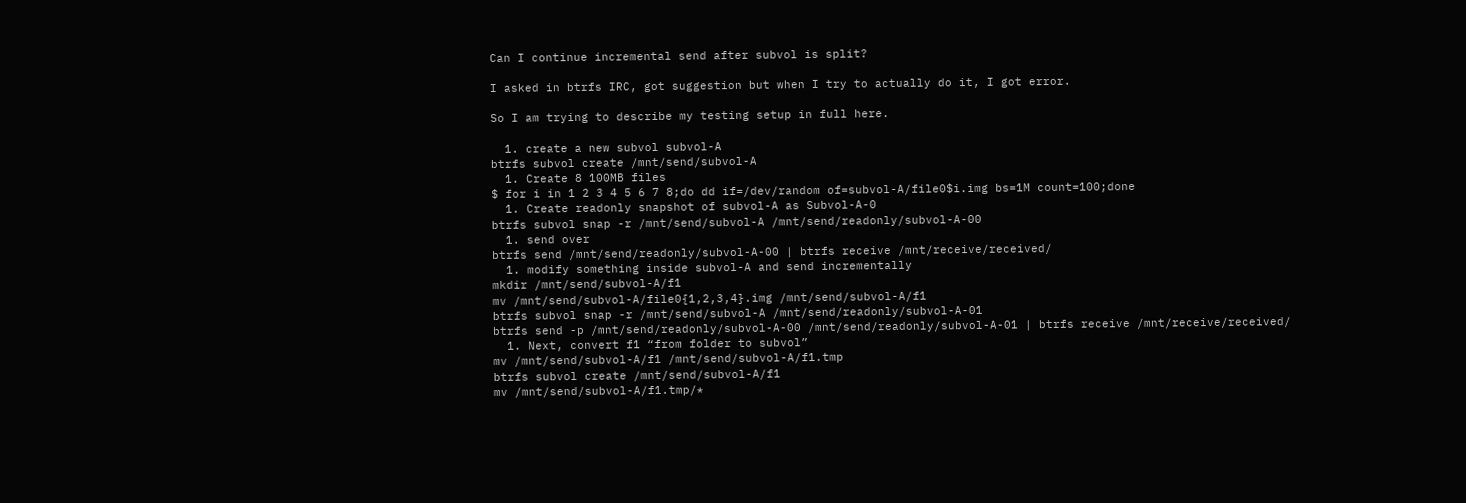Can I continue incremental send after subvol is split?

I asked in btrfs IRC, got suggestion but when I try to actually do it, I got error.

So I am trying to describe my testing setup in full here.

  1. create a new subvol subvol-A
btrfs subvol create /mnt/send/subvol-A
  1. Create 8 100MB files
$ for i in 1 2 3 4 5 6 7 8;do dd if=/dev/random of=subvol-A/file0$i.img bs=1M count=100;done
  1. Create readonly snapshot of subvol-A as Subvol-A-0
btrfs subvol snap -r /mnt/send/subvol-A /mnt/send/readonly/subvol-A-00
  1. send over
btrfs send /mnt/send/readonly/subvol-A-00 | btrfs receive /mnt/receive/received/
  1. modify something inside subvol-A and send incrementally
mkdir /mnt/send/subvol-A/f1
mv /mnt/send/subvol-A/file0{1,2,3,4}.img /mnt/send/subvol-A/f1
btrfs subvol snap -r /mnt/send/subvol-A /mnt/send/readonly/subvol-A-01
btrfs send -p /mnt/send/readonly/subvol-A-00 /mnt/send/readonly/subvol-A-01 | btrfs receive /mnt/receive/received/
  1. Next, convert f1 “from folder to subvol”
mv /mnt/send/subvol-A/f1 /mnt/send/subvol-A/f1.tmp
btrfs subvol create /mnt/send/subvol-A/f1
mv /mnt/send/subvol-A/f1.tmp/*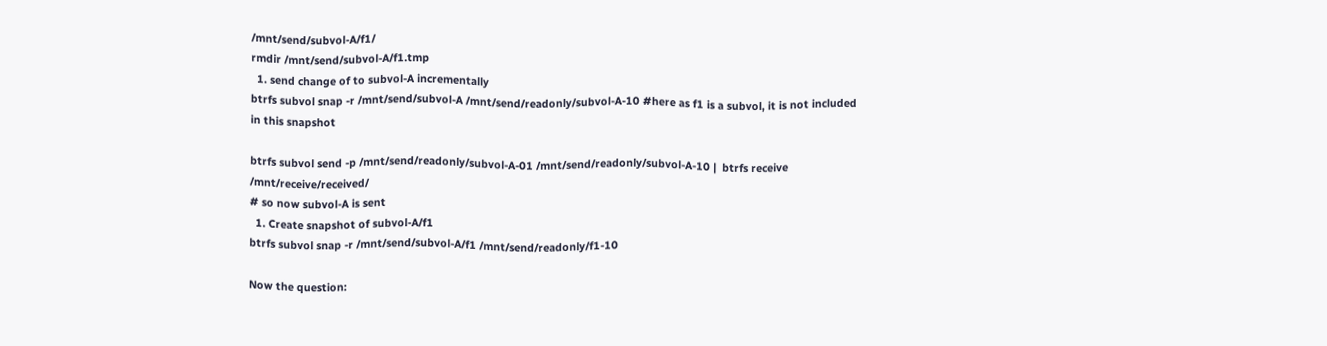/mnt/send/subvol-A/f1/
rmdir /mnt/send/subvol-A/f1.tmp
  1. send change of to subvol-A incrementally
btrfs subvol snap -r /mnt/send/subvol-A /mnt/send/readonly/subvol-A-10 #here as f1 is a subvol, it is not included in this snapshot

btrfs subvol send -p /mnt/send/readonly/subvol-A-01 /mnt/send/readonly/subvol-A-10 |  btrfs receive /mnt/receive/received/
# so now subvol-A is sent
  1. Create snapshot of subvol-A/f1
btrfs subvol snap -r /mnt/send/subvol-A/f1 /mnt/send/readonly/f1-10

Now the question: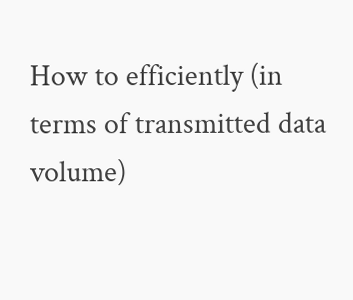How to efficiently (in terms of transmitted data volume)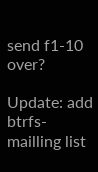send f1-10 over?

Update: add btrfs-mailling list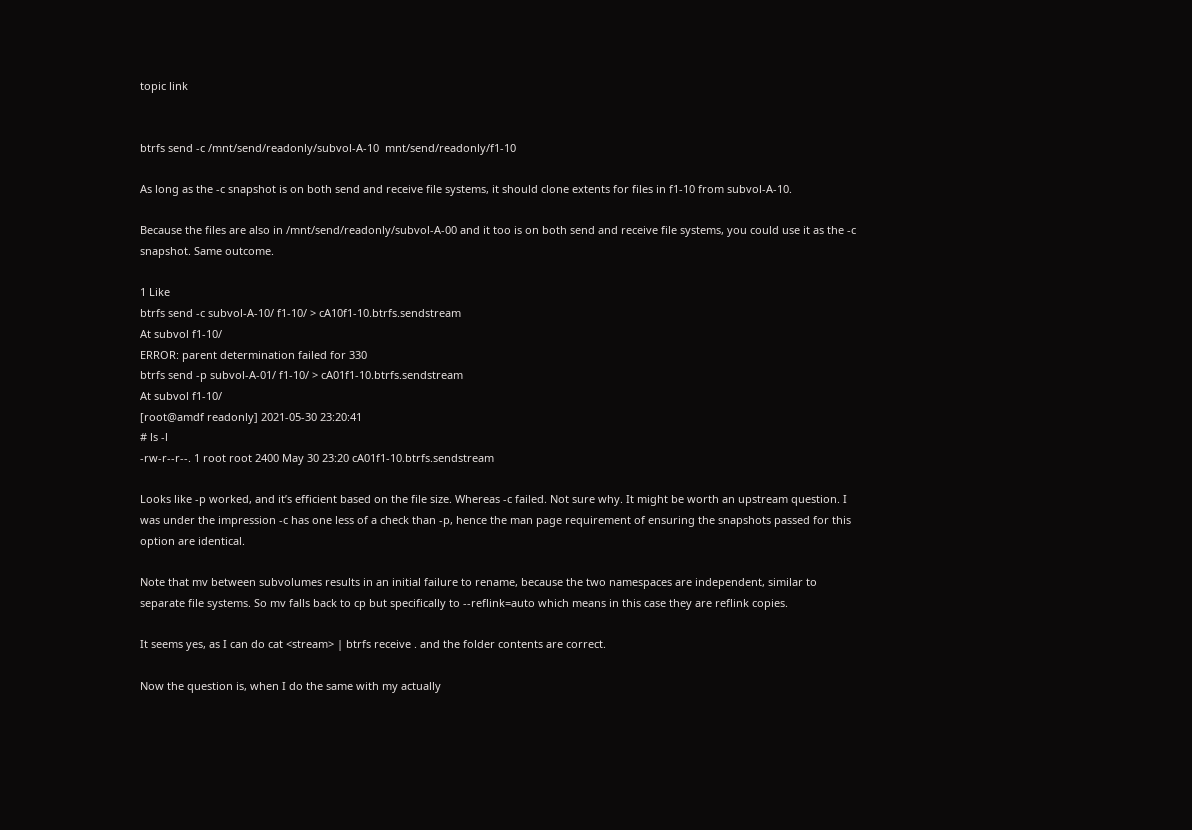topic link


btrfs send -c /mnt/send/readonly/subvol-A-10  mnt/send/readonly/f1-10

As long as the -c snapshot is on both send and receive file systems, it should clone extents for files in f1-10 from subvol-A-10.

Because the files are also in /mnt/send/readonly/subvol-A-00 and it too is on both send and receive file systems, you could use it as the -c snapshot. Same outcome.

1 Like
btrfs send -c subvol-A-10/ f1-10/ > cA10f1-10.btrfs.sendstream
At subvol f1-10/
ERROR: parent determination failed for 330
btrfs send -p subvol-A-01/ f1-10/ > cA01f1-10.btrfs.sendstream
At subvol f1-10/
[root@amdf readonly] 2021-05-30 23:20:41
# ls -l
-rw-r--r--. 1 root root 2400 May 30 23:20 cA01f1-10.btrfs.sendstream

Looks like -p worked, and it’s efficient based on the file size. Whereas -c failed. Not sure why. It might be worth an upstream question. I was under the impression -c has one less of a check than -p, hence the man page requirement of ensuring the snapshots passed for this option are identical.

Note that mv between subvolumes results in an initial failure to rename, because the two namespaces are independent, similar to separate file systems. So mv falls back to cp but specifically to --reflink=auto which means in this case they are reflink copies.

It seems yes, as I can do cat <stream> | btrfs receive . and the folder contents are correct.

Now the question is, when I do the same with my actually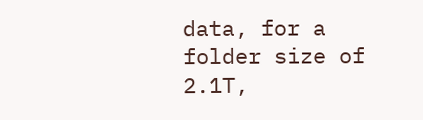data, for a folder size of 2.1T,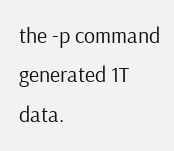the -p command generated 1T data.